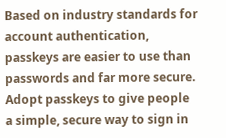Based on industry standards for account authentication, passkeys are easier to use than passwords and far more secure. Adopt passkeys to give people a simple, secure way to sign in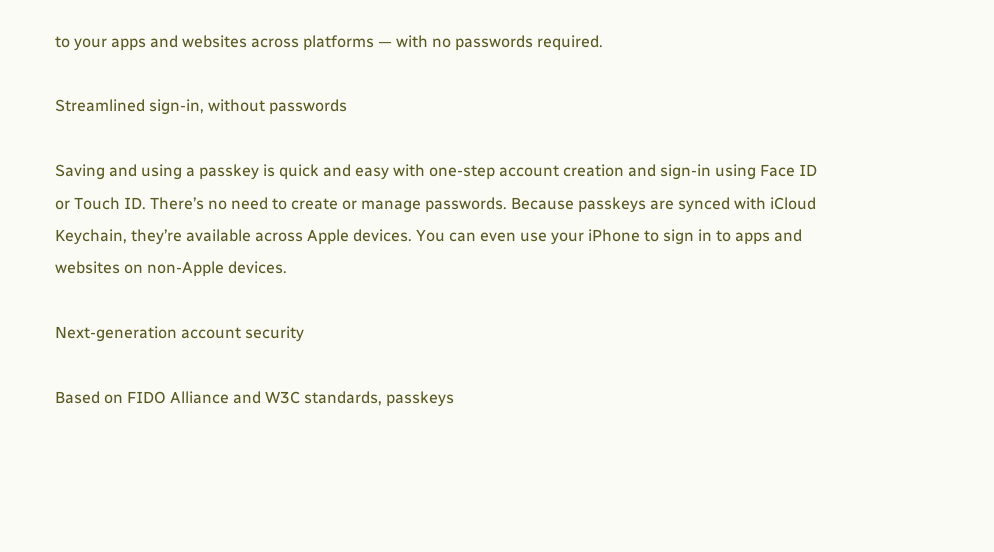to your apps and websites across platforms — with no passwords required.

Streamlined sign-in, without passwords

Saving and using a passkey is quick and easy with one-step account creation and sign-in using Face ID or Touch ID. There’s no need to create or manage passwords. Because passkeys are synced with iCloud Keychain, they’re available across Apple devices. You can even use your iPhone to sign in to apps and websites on non-Apple devices.

Next-generation account security

Based on FIDO Alliance and W3C standards, passkeys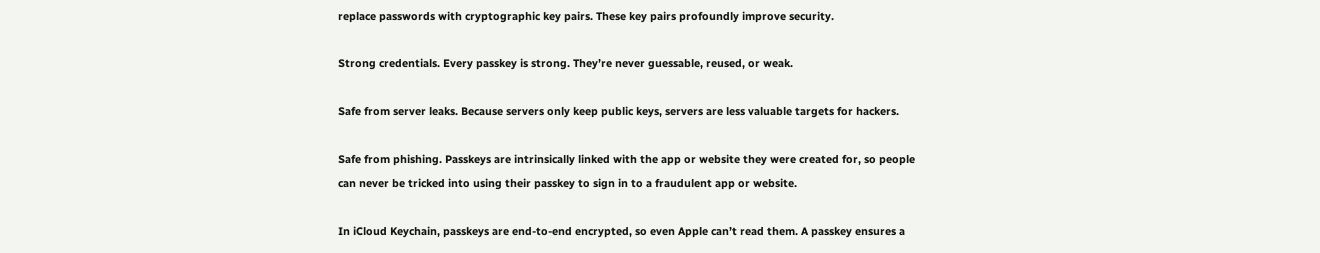replace passwords with cryptographic key pairs. These key pairs profoundly improve security.

Strong credentials. Every passkey is strong. They’re never guessable, reused, or weak.

Safe from server leaks. Because servers only keep public keys, servers are less valuable targets for hackers.

Safe from phishing. Passkeys are intrinsically linked with the app or website they were created for, so people can never be tricked into using their passkey to sign in to a fraudulent app or website.

In iCloud Keychain, passkeys are end-to-end encrypted, so even Apple can’t read them. A passkey ensures a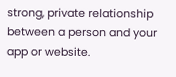strong, private relationship between a person and your app or website.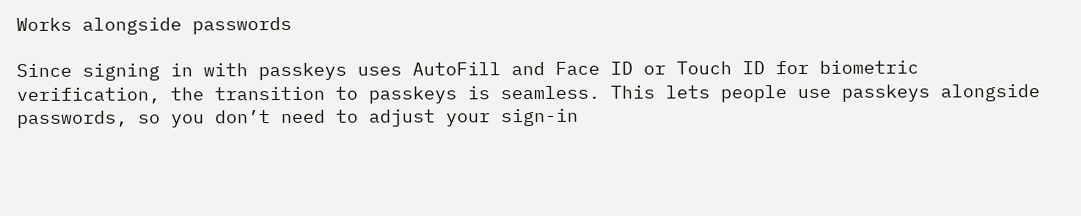Works alongside passwords

Since signing in with passkeys uses AutoFill and Face ID or Touch ID for biometric verification, the transition to passkeys is seamless. This lets people use passkeys alongside passwords, so you don’t need to adjust your sign-in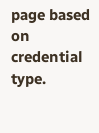page based on credential type.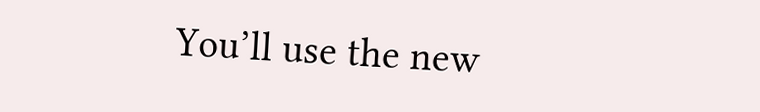You’ll use the new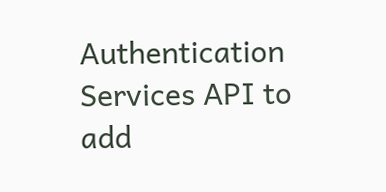Authentication Services API to add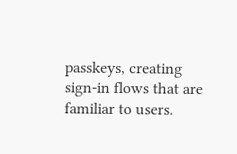passkeys, creating sign-in flows that are familiar to users.